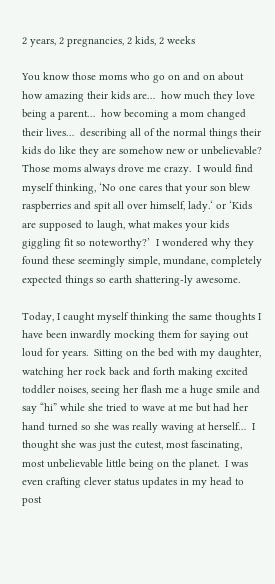2 years, 2 pregnancies, 2 kids, 2 weeks

You know those moms who go on and on about how amazing their kids are…  how much they love being a parent…  how becoming a mom changed their lives…  describing all of the normal things their kids do like they are somehow new or unbelievable?  Those moms always drove me crazy.  I would find myself thinking, ‘No one cares that your son blew raspberries and spit all over himself, lady.‘ or ‘Kids are supposed to laugh, what makes your kids giggling fit so noteworthy?’  I wondered why they found these seemingly simple, mundane, completely expected things so earth shattering-ly awesome.

Today, I caught myself thinking the same thoughts I have been inwardly mocking them for saying out loud for years.  Sitting on the bed with my daughter, watching her rock back and forth making excited toddler noises, seeing her flash me a huge smile and say “hi” while she tried to wave at me but had her hand turned so she was really waving at herself…  I thought she was just the cutest, most fascinating, most unbelievable little being on the planet.  I was even crafting clever status updates in my head to post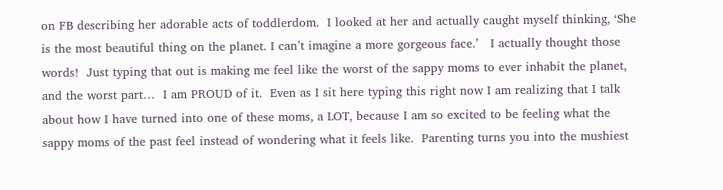on FB describing her adorable acts of toddlerdom.  I looked at her and actually caught myself thinking, ‘She is the most beautiful thing on the planet. I can’t imagine a more gorgeous face.’   I actually thought those words!  Just typing that out is making me feel like the worst of the sappy moms to ever inhabit the planet, and the worst part…  I am PROUD of it.  Even as I sit here typing this right now I am realizing that I talk about how I have turned into one of these moms, a LOT, because I am so excited to be feeling what the sappy moms of the past feel instead of wondering what it feels like.  Parenting turns you into the mushiest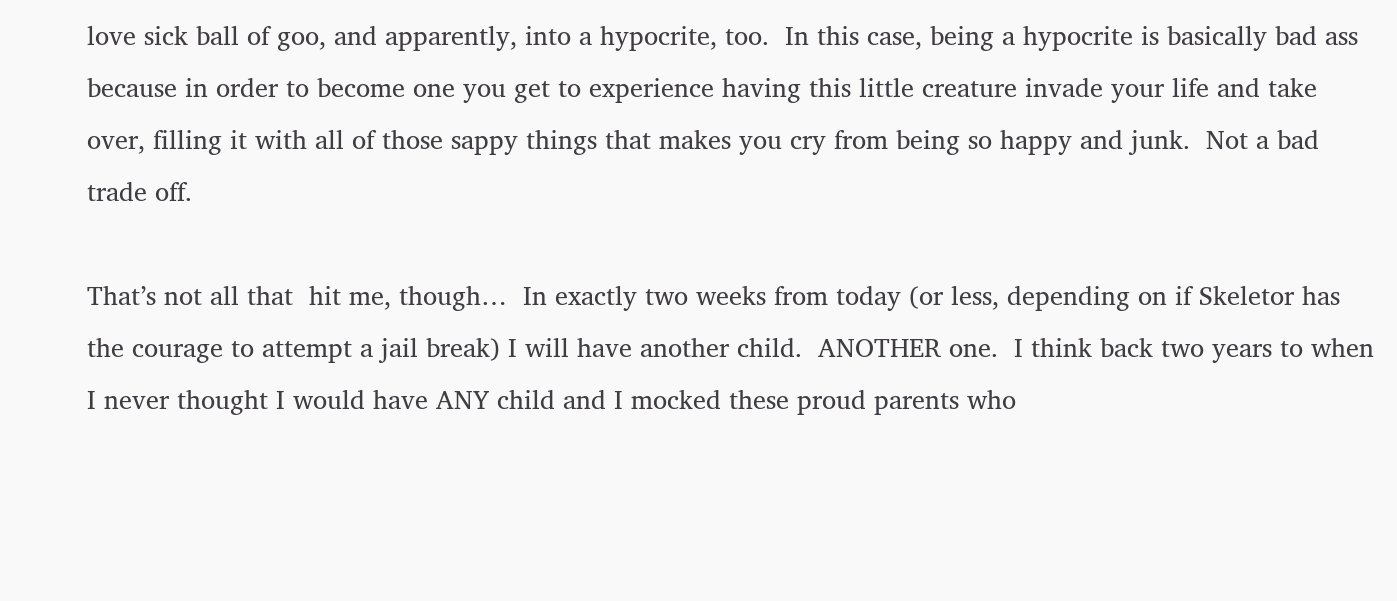love sick ball of goo, and apparently, into a hypocrite, too.  In this case, being a hypocrite is basically bad ass because in order to become one you get to experience having this little creature invade your life and take over, filling it with all of those sappy things that makes you cry from being so happy and junk.  Not a bad trade off.

That’s not all that  hit me, though…  In exactly two weeks from today (or less, depending on if Skeletor has the courage to attempt a jail break) I will have another child.  ANOTHER one.  I think back two years to when I never thought I would have ANY child and I mocked these proud parents who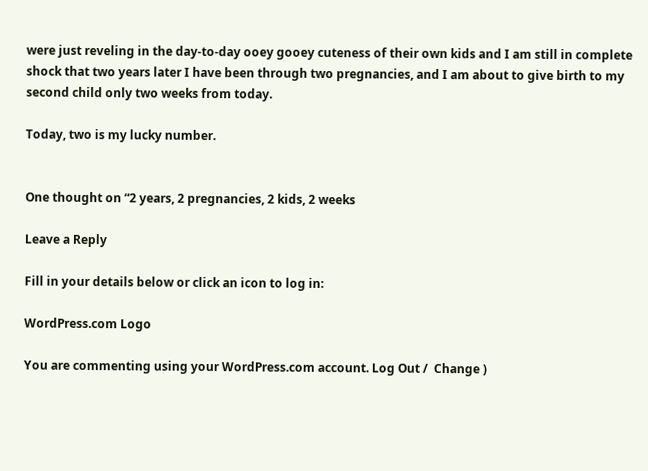were just reveling in the day-to-day ooey gooey cuteness of their own kids and I am still in complete shock that two years later I have been through two pregnancies, and I am about to give birth to my second child only two weeks from today.

Today, two is my lucky number.


One thought on “2 years, 2 pregnancies, 2 kids, 2 weeks

Leave a Reply

Fill in your details below or click an icon to log in:

WordPress.com Logo

You are commenting using your WordPress.com account. Log Out /  Change )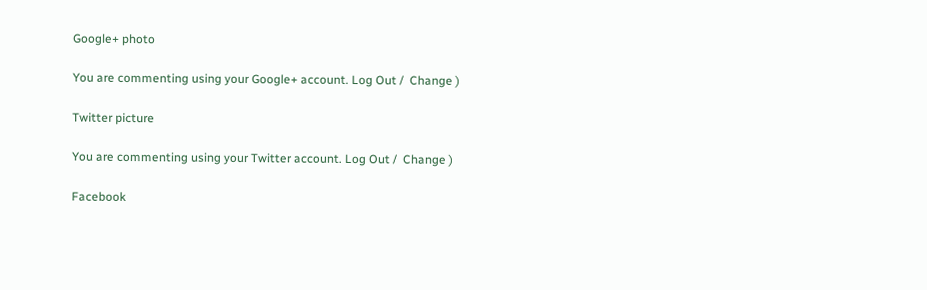Google+ photo

You are commenting using your Google+ account. Log Out /  Change )

Twitter picture

You are commenting using your Twitter account. Log Out /  Change )

Facebook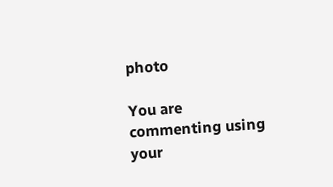photo

You are commenting using your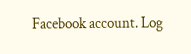Facebook account. Log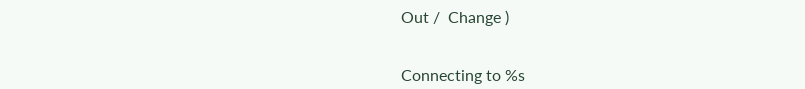Out /  Change )


Connecting to %s